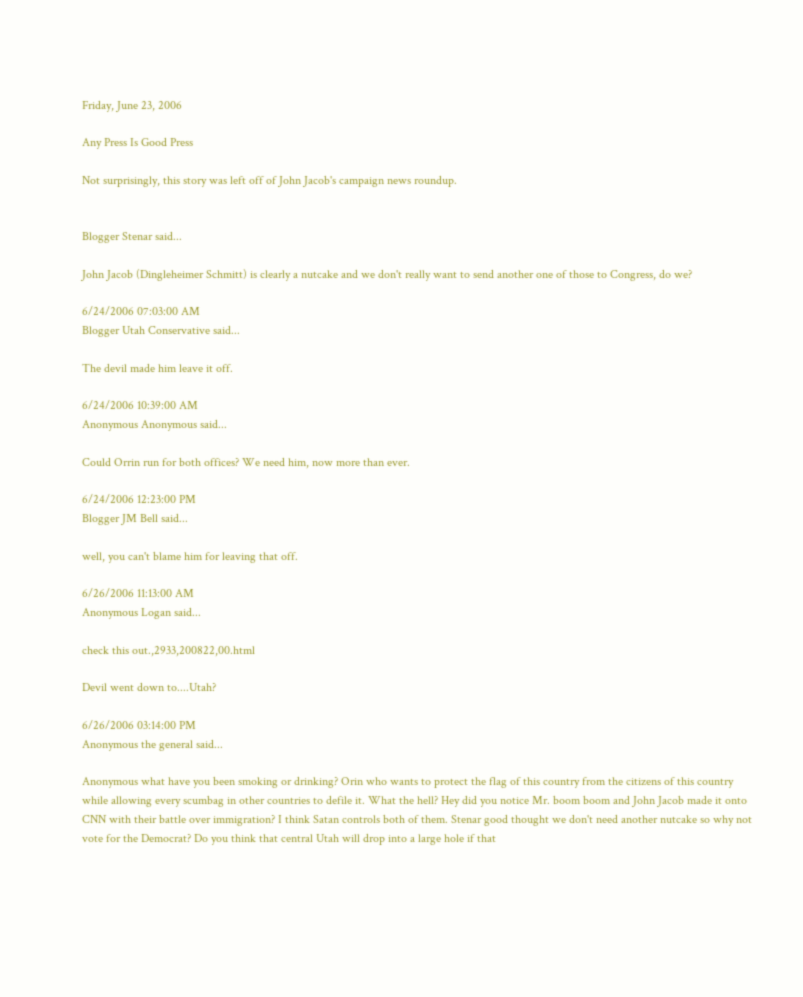Friday, June 23, 2006

Any Press Is Good Press

Not surprisingly, this story was left off of John Jacob's campaign news roundup.


Blogger Stenar said...

John Jacob (Dingleheimer Schmitt) is clearly a nutcake and we don't really want to send another one of those to Congress, do we?

6/24/2006 07:03:00 AM
Blogger Utah Conservative said...

The devil made him leave it off.

6/24/2006 10:39:00 AM
Anonymous Anonymous said...

Could Orrin run for both offices? We need him, now more than ever.

6/24/2006 12:23:00 PM
Blogger JM Bell said...

well, you can't blame him for leaving that off.

6/26/2006 11:13:00 AM
Anonymous Logan said...

check this out.,2933,200822,00.html

Devil went down to....Utah?

6/26/2006 03:14:00 PM
Anonymous the general said...

Anonymous what have you been smoking or drinking? Orin who wants to protect the flag of this country from the citizens of this country while allowing every scumbag in other countries to defile it. What the hell? Hey did you notice Mr. boom boom and John Jacob made it onto CNN with their battle over immigration? I think Satan controls both of them. Stenar good thought we don't need another nutcake so why not vote for the Democrat? Do you think that central Utah will drop into a large hole if that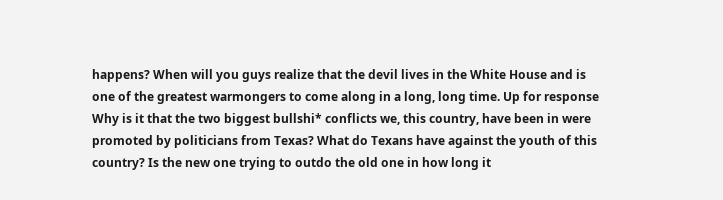happens? When will you guys realize that the devil lives in the White House and is one of the greatest warmongers to come along in a long, long time. Up for response Why is it that the two biggest bullshi* conflicts we, this country, have been in were promoted by politicians from Texas? What do Texans have against the youth of this country? Is the new one trying to outdo the old one in how long it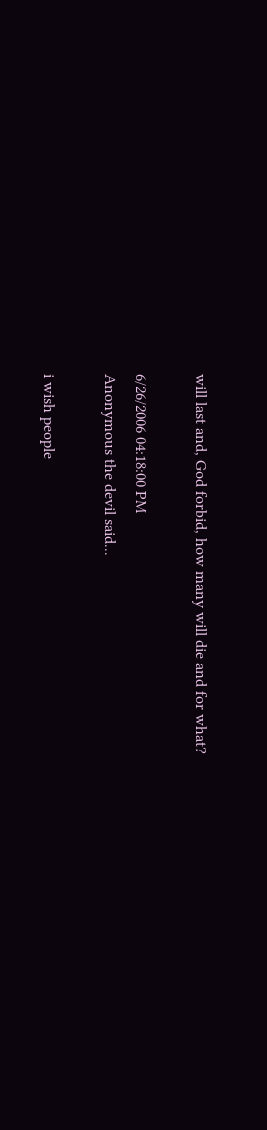will last and, God forbid, how many will die and for what?

6/26/2006 04:18:00 PM
Anonymous the devil said...

i wish people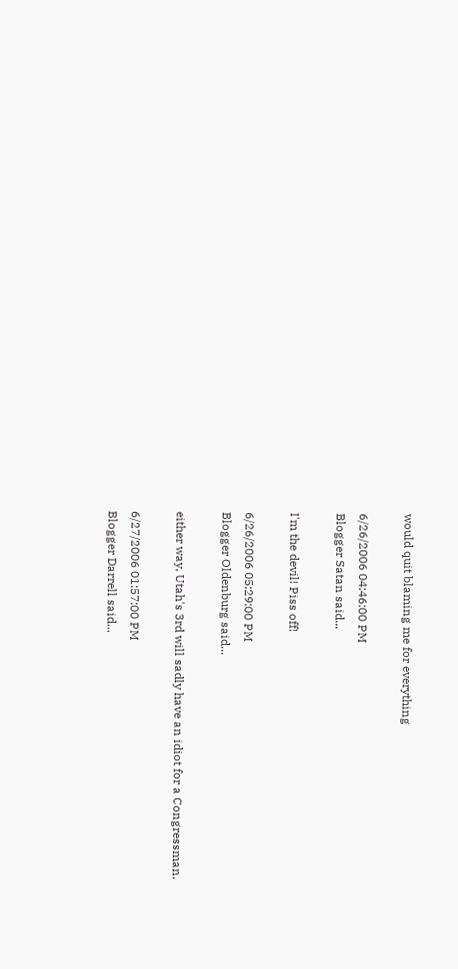would quit blaming me for everything

6/26/2006 04:46:00 PM
Blogger Satan said...

I'm the devil! Piss off!

6/26/2006 05:29:00 PM
Blogger Oldenburg said...

either way, Utah's 3rd will sadly have an idiot for a Congressman.

6/27/2006 01:57:00 PM
Blogger Darrell said...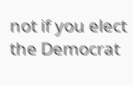not if you elect the Democrat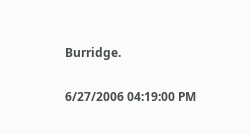Burridge.

6/27/2006 04:19:00 PM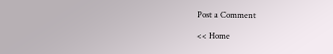Post a Comment

<< Home